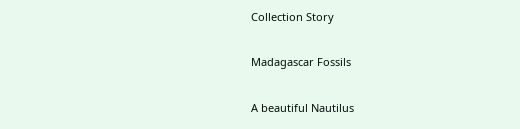Collection Story

Madagascar Fossils

A beautiful Nautilus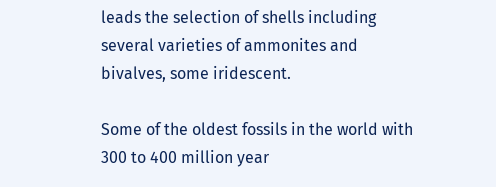leads the selection of shells including several varieties of ammonites and bivalves, some iridescent.

Some of the oldest fossils in the world with 300 to 400 million year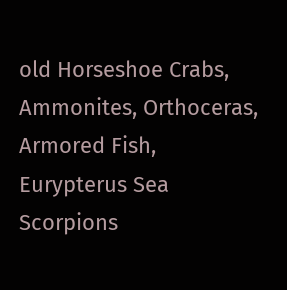old Horseshoe Crabs, Ammonites, Orthoceras, Armored Fish, Eurypterus Sea Scorpions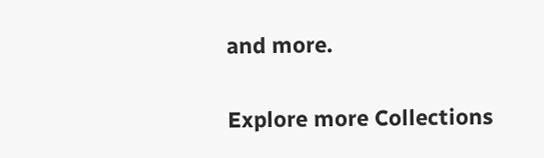and more.

Explore more Collections